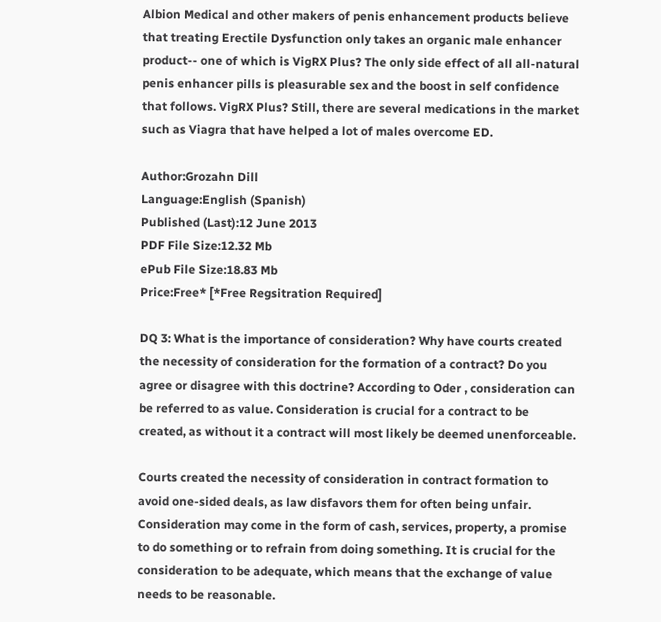Albion Medical and other makers of penis enhancement products believe that treating Erectile Dysfunction only takes an organic male enhancer product-- one of which is VigRX Plus? The only side effect of all all-natural penis enhancer pills is pleasurable sex and the boost in self confidence that follows. VigRX Plus? Still, there are several medications in the market such as Viagra that have helped a lot of males overcome ED.

Author:Grozahn Dill
Language:English (Spanish)
Published (Last):12 June 2013
PDF File Size:12.32 Mb
ePub File Size:18.83 Mb
Price:Free* [*Free Regsitration Required]

DQ 3: What is the importance of consideration? Why have courts created the necessity of consideration for the formation of a contract? Do you agree or disagree with this doctrine? According to Oder , consideration can be referred to as value. Consideration is crucial for a contract to be created, as without it a contract will most likely be deemed unenforceable.

Courts created the necessity of consideration in contract formation to avoid one-sided deals, as law disfavors them for often being unfair. Consideration may come in the form of cash, services, property, a promise to do something or to refrain from doing something. It is crucial for the consideration to be adequate, which means that the exchange of value needs to be reasonable.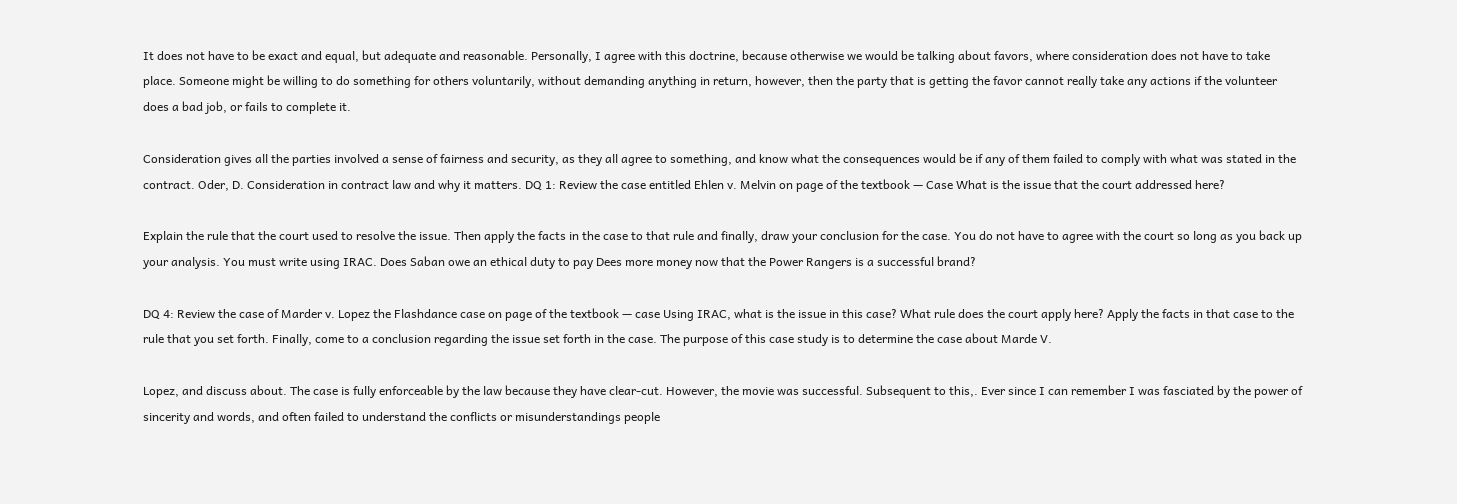It does not have to be exact and equal, but adequate and reasonable. Personally, I agree with this doctrine, because otherwise we would be talking about favors, where consideration does not have to take place. Someone might be willing to do something for others voluntarily, without demanding anything in return, however, then the party that is getting the favor cannot really take any actions if the volunteer does a bad job, or fails to complete it.

Consideration gives all the parties involved a sense of fairness and security, as they all agree to something, and know what the consequences would be if any of them failed to comply with what was stated in the contract. Oder, D. Consideration in contract law and why it matters. DQ 1: Review the case entitled Ehlen v. Melvin on page of the textbook — Case What is the issue that the court addressed here?

Explain the rule that the court used to resolve the issue. Then apply the facts in the case to that rule and finally, draw your conclusion for the case. You do not have to agree with the court so long as you back up your analysis. You must write using IRAC. Does Saban owe an ethical duty to pay Dees more money now that the Power Rangers is a successful brand?

DQ 4: Review the case of Marder v. Lopez the Flashdance case on page of the textbook — case Using IRAC, what is the issue in this case? What rule does the court apply here? Apply the facts in that case to the rule that you set forth. Finally, come to a conclusion regarding the issue set forth in the case. The purpose of this case study is to determine the case about Marde V.

Lopez, and discuss about. The case is fully enforceable by the law because they have clear-cut. However, the movie was successful. Subsequent to this,. Ever since I can remember I was fasciated by the power of sincerity and words, and often failed to understand the conflicts or misunderstandings people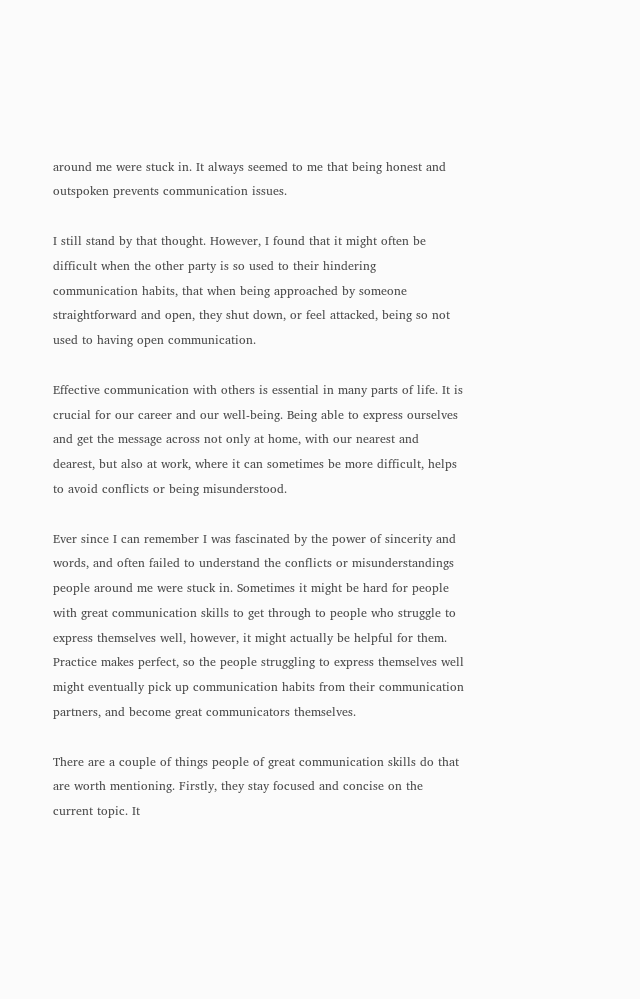around me were stuck in. It always seemed to me that being honest and outspoken prevents communication issues.

I still stand by that thought. However, I found that it might often be difficult when the other party is so used to their hindering communication habits, that when being approached by someone straightforward and open, they shut down, or feel attacked, being so not used to having open communication.

Effective communication with others is essential in many parts of life. It is crucial for our career and our well-being. Being able to express ourselves and get the message across not only at home, with our nearest and dearest, but also at work, where it can sometimes be more difficult, helps to avoid conflicts or being misunderstood.

Ever since I can remember I was fascinated by the power of sincerity and words, and often failed to understand the conflicts or misunderstandings people around me were stuck in. Sometimes it might be hard for people with great communication skills to get through to people who struggle to express themselves well, however, it might actually be helpful for them. Practice makes perfect, so the people struggling to express themselves well might eventually pick up communication habits from their communication partners, and become great communicators themselves.

There are a couple of things people of great communication skills do that are worth mentioning. Firstly, they stay focused and concise on the current topic. It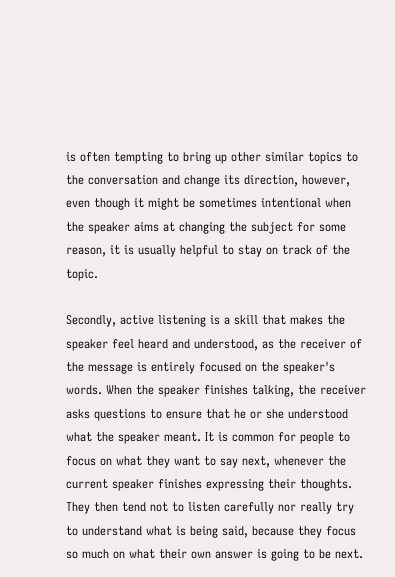is often tempting to bring up other similar topics to the conversation and change its direction, however, even though it might be sometimes intentional when the speaker aims at changing the subject for some reason, it is usually helpful to stay on track of the topic.

Secondly, active listening is a skill that makes the speaker feel heard and understood, as the receiver of the message is entirely focused on the speaker's words. When the speaker finishes talking, the receiver asks questions to ensure that he or she understood what the speaker meant. It is common for people to focus on what they want to say next, whenever the current speaker finishes expressing their thoughts. They then tend not to listen carefully nor really try to understand what is being said, because they focus so much on what their own answer is going to be next.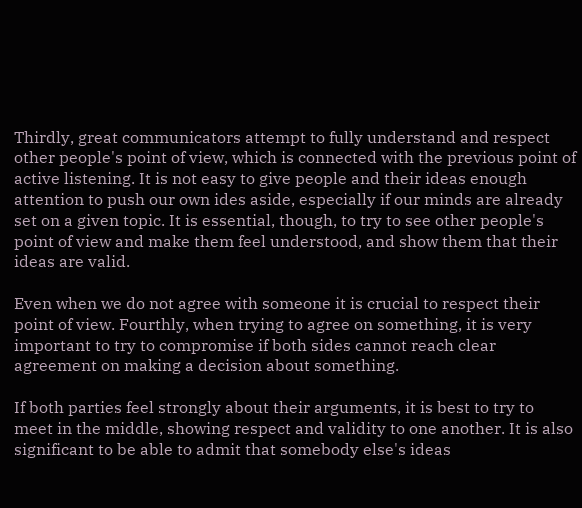Thirdly, great communicators attempt to fully understand and respect other people's point of view, which is connected with the previous point of active listening. It is not easy to give people and their ideas enough attention to push our own ides aside, especially if our minds are already set on a given topic. It is essential, though, to try to see other people's point of view and make them feel understood, and show them that their ideas are valid.

Even when we do not agree with someone it is crucial to respect their point of view. Fourthly, when trying to agree on something, it is very important to try to compromise if both sides cannot reach clear agreement on making a decision about something.

If both parties feel strongly about their arguments, it is best to try to meet in the middle, showing respect and validity to one another. It is also significant to be able to admit that somebody else's ideas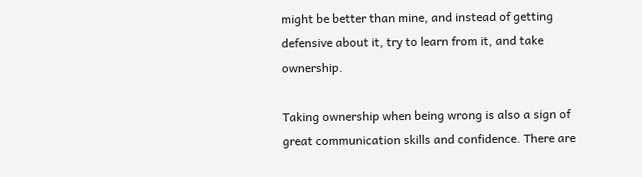might be better than mine, and instead of getting defensive about it, try to learn from it, and take ownership.

Taking ownership when being wrong is also a sign of great communication skills and confidence. There are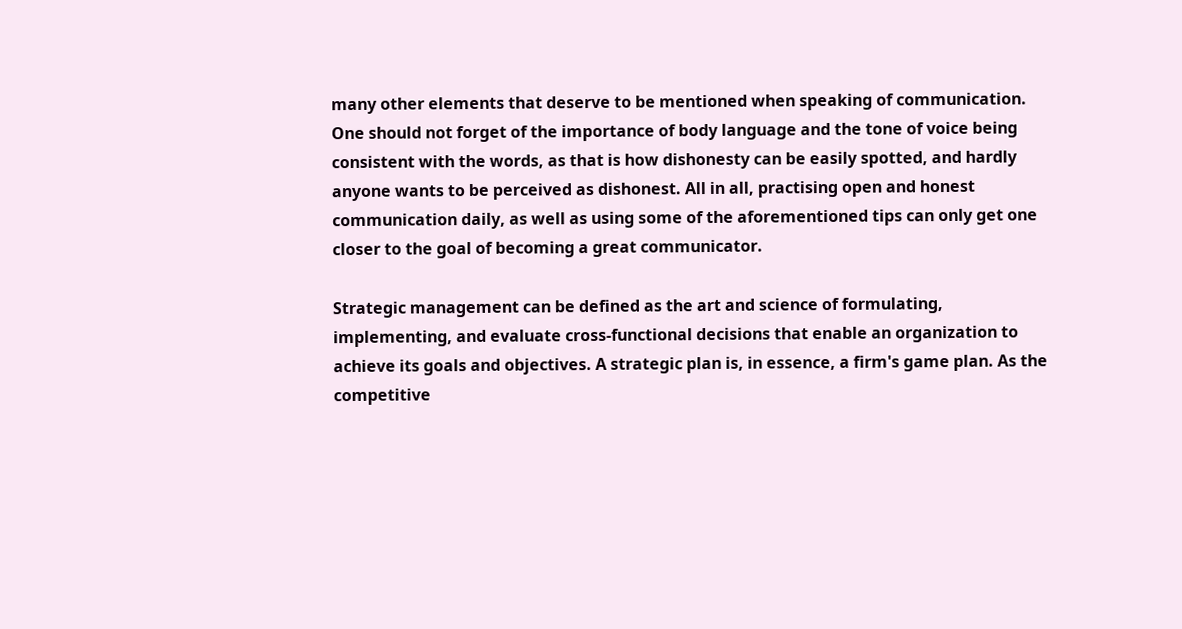many other elements that deserve to be mentioned when speaking of communication. One should not forget of the importance of body language and the tone of voice being consistent with the words, as that is how dishonesty can be easily spotted, and hardly anyone wants to be perceived as dishonest. All in all, practising open and honest communication daily, as well as using some of the aforementioned tips can only get one closer to the goal of becoming a great communicator.

Strategic management can be defined as the art and science of formulating, implementing, and evaluate cross-functional decisions that enable an organization to achieve its goals and objectives. A strategic plan is, in essence, a firm's game plan. As the competitive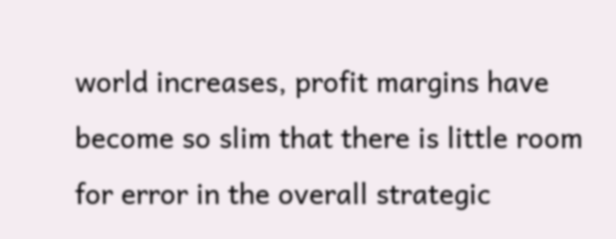world increases, profit margins have become so slim that there is little room for error in the overall strategic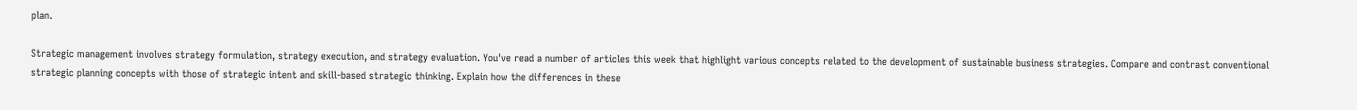plan.

Strategic management involves strategy formulation, strategy execution, and strategy evaluation. You've read a number of articles this week that highlight various concepts related to the development of sustainable business strategies. Compare and contrast conventional strategic planning concepts with those of strategic intent and skill-based strategic thinking. Explain how the differences in these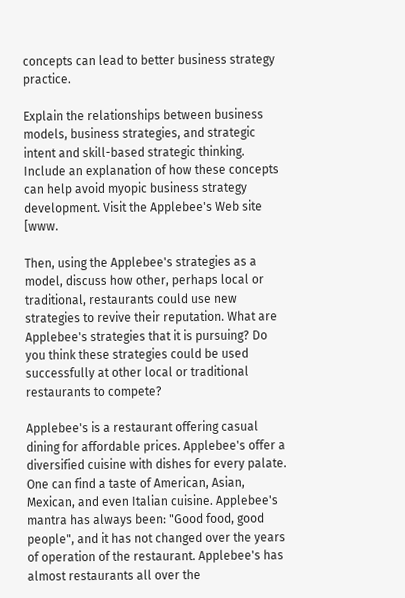concepts can lead to better business strategy practice.

Explain the relationships between business models, business strategies, and strategic intent and skill-based strategic thinking. Include an explanation of how these concepts can help avoid myopic business strategy development. Visit the Applebee's Web site [www.

Then, using the Applebee's strategies as a model, discuss how other, perhaps local or traditional, restaurants could use new strategies to revive their reputation. What are Applebee's strategies that it is pursuing? Do you think these strategies could be used successfully at other local or traditional restaurants to compete?

Applebee's is a restaurant offering casual dining for affordable prices. Applebee's offer a diversified cuisine with dishes for every palate. One can find a taste of American, Asian, Mexican, and even Italian cuisine. Applebee's mantra has always been: "Good food, good people", and it has not changed over the years of operation of the restaurant. Applebee's has almost restaurants all over the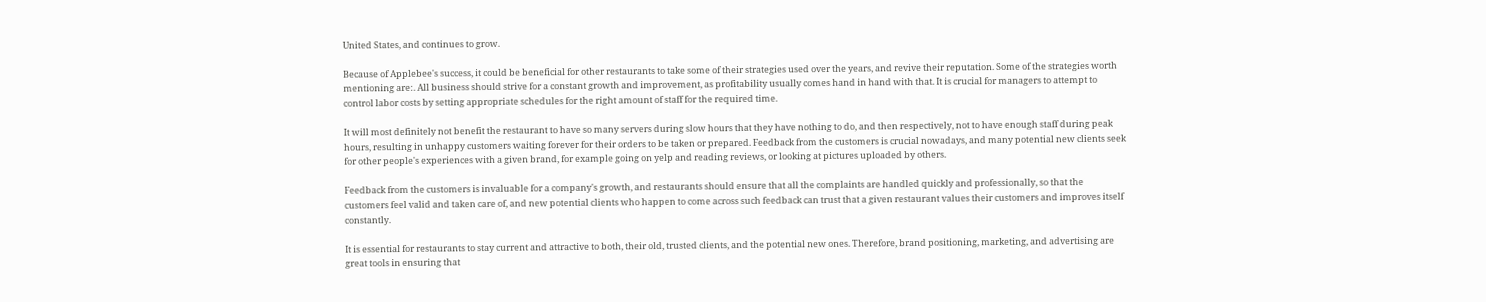United States, and continues to grow.

Because of Applebee's success, it could be beneficial for other restaurants to take some of their strategies used over the years, and revive their reputation. Some of the strategies worth mentioning are:. All business should strive for a constant growth and improvement, as profitability usually comes hand in hand with that. It is crucial for managers to attempt to control labor costs by setting appropriate schedules for the right amount of staff for the required time.

It will most definitely not benefit the restaurant to have so many servers during slow hours that they have nothing to do, and then respectively, not to have enough staff during peak hours, resulting in unhappy customers waiting forever for their orders to be taken or prepared. Feedback from the customers is crucial nowadays, and many potential new clients seek for other people's experiences with a given brand, for example going on yelp and reading reviews, or looking at pictures uploaded by others.

Feedback from the customers is invaluable for a company's growth, and restaurants should ensure that all the complaints are handled quickly and professionally, so that the customers feel valid and taken care of, and new potential clients who happen to come across such feedback can trust that a given restaurant values their customers and improves itself constantly.

It is essential for restaurants to stay current and attractive to both, their old, trusted clients, and the potential new ones. Therefore, brand positioning, marketing, and advertising are great tools in ensuring that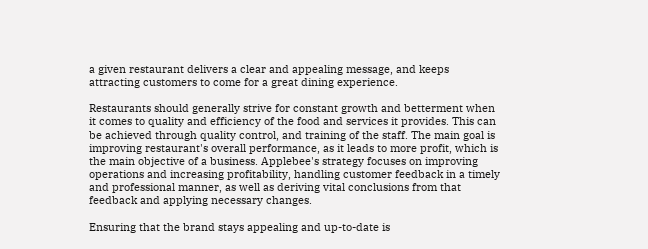a given restaurant delivers a clear and appealing message, and keeps attracting customers to come for a great dining experience.

Restaurants should generally strive for constant growth and betterment when it comes to quality and efficiency of the food and services it provides. This can be achieved through quality control, and training of the staff. The main goal is improving restaurant's overall performance, as it leads to more profit, which is the main objective of a business. Applebee's strategy focuses on improving operations and increasing profitability, handling customer feedback in a timely and professional manner, as well as deriving vital conclusions from that feedback and applying necessary changes.

Ensuring that the brand stays appealing and up-to-date is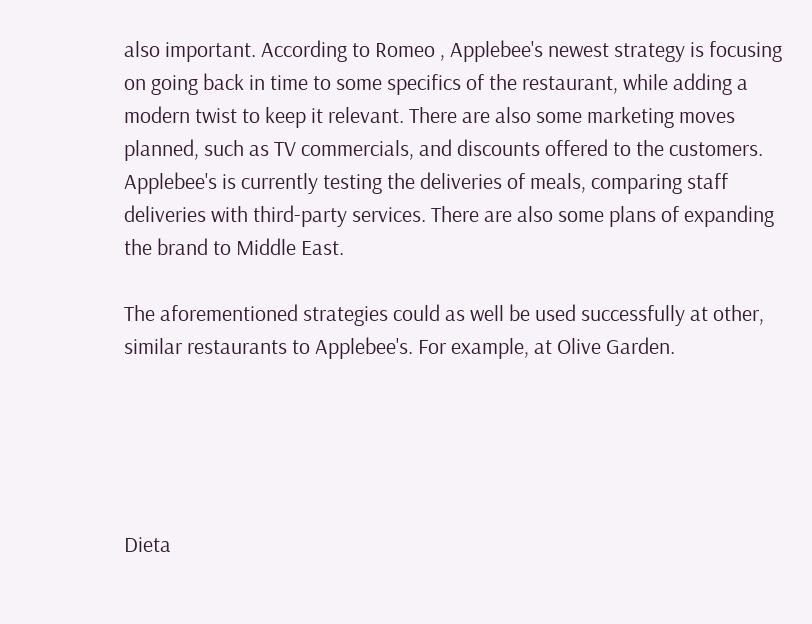also important. According to Romeo , Applebee's newest strategy is focusing on going back in time to some specifics of the restaurant, while adding a modern twist to keep it relevant. There are also some marketing moves planned, such as TV commercials, and discounts offered to the customers. Applebee's is currently testing the deliveries of meals, comparing staff deliveries with third-party services. There are also some plans of expanding the brand to Middle East.

The aforementioned strategies could as well be used successfully at other, similar restaurants to Applebee's. For example, at Olive Garden.





Dieta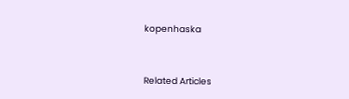kopenhaska


Related Articles